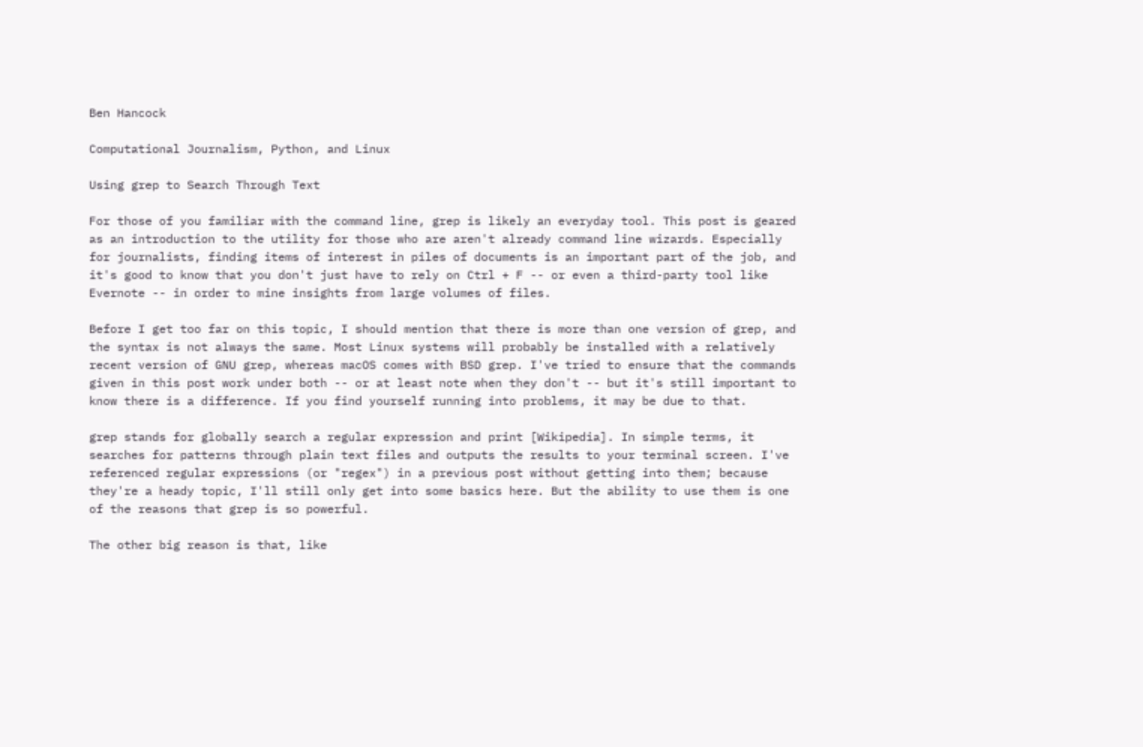Ben Hancock

Computational Journalism, Python, and Linux

Using grep to Search Through Text

For those of you familiar with the command line, grep is likely an everyday tool. This post is geared as an introduction to the utility for those who are aren't already command line wizards. Especially for journalists, finding items of interest in piles of documents is an important part of the job, and it's good to know that you don't just have to rely on Ctrl + F -- or even a third-party tool like Evernote -- in order to mine insights from large volumes of files.

Before I get too far on this topic, I should mention that there is more than one version of grep, and the syntax is not always the same. Most Linux systems will probably be installed with a relatively recent version of GNU grep, whereas macOS comes with BSD grep. I've tried to ensure that the commands given in this post work under both -- or at least note when they don't -- but it's still important to know there is a difference. If you find yourself running into problems, it may be due to that.

grep stands for globally search a regular expression and print [Wikipedia]. In simple terms, it searches for patterns through plain text files and outputs the results to your terminal screen. I've referenced regular expressions (or "regex") in a previous post without getting into them; because they're a heady topic, I'll still only get into some basics here. But the ability to use them is one of the reasons that grep is so powerful.

The other big reason is that, like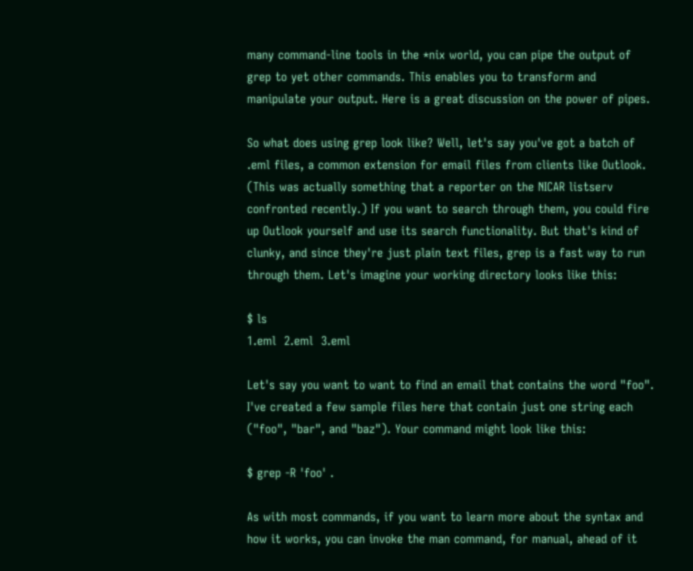many command-line tools in the *nix world, you can pipe the output of grep to yet other commands. This enables you to transform and manipulate your output. Here is a great discussion on the power of pipes.

So what does using grep look like? Well, let's say you've got a batch of .eml files, a common extension for email files from clients like Outlook. (This was actually something that a reporter on the NICAR listserv confronted recently.) If you want to search through them, you could fire up Outlook yourself and use its search functionality. But that's kind of clunky, and since they're just plain text files, grep is a fast way to run through them. Let's imagine your working directory looks like this:

$ ls
1.eml  2.eml  3.eml

Let's say you want to want to find an email that contains the word "foo". I've created a few sample files here that contain just one string each ("foo", "bar", and "baz"). Your command might look like this:

$ grep -R 'foo' .

As with most commands, if you want to learn more about the syntax and how it works, you can invoke the man command, for manual, ahead of it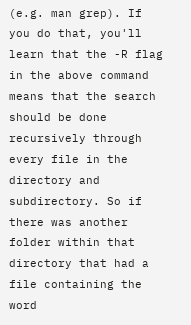(e.g. man grep). If you do that, you'll learn that the -R flag in the above command means that the search should be done recursively through every file in the directory and subdirectory. So if there was another folder within that directory that had a file containing the word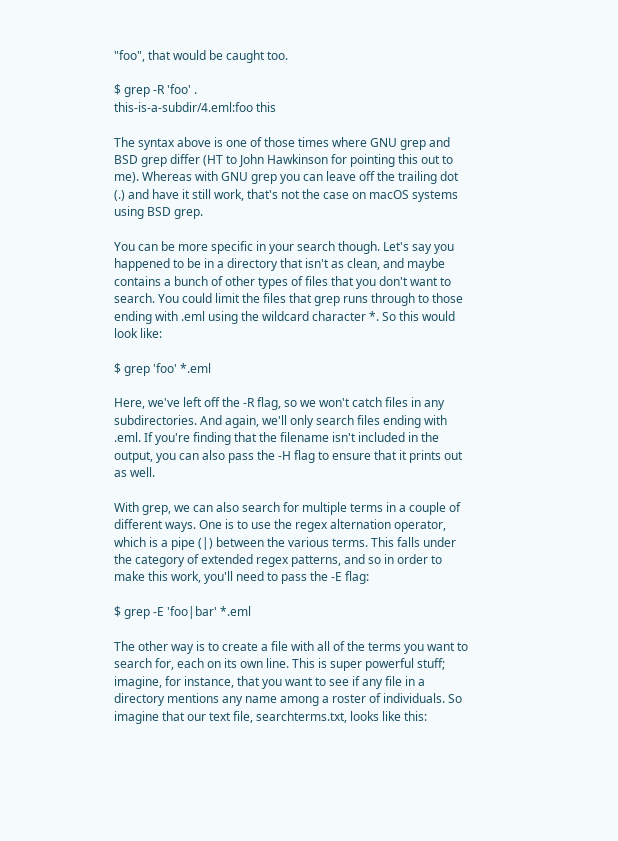"foo", that would be caught too.

$ grep -R 'foo' .
this-is-a-subdir/4.eml:foo this

The syntax above is one of those times where GNU grep and BSD grep differ (HT to John Hawkinson for pointing this out to me). Whereas with GNU grep you can leave off the trailing dot (.) and have it still work, that's not the case on macOS systems using BSD grep.

You can be more specific in your search though. Let's say you happened to be in a directory that isn't as clean, and maybe contains a bunch of other types of files that you don't want to search. You could limit the files that grep runs through to those ending with .eml using the wildcard character *. So this would look like:

$ grep 'foo' *.eml

Here, we've left off the -R flag, so we won't catch files in any subdirectories. And again, we'll only search files ending with .eml. If you're finding that the filename isn't included in the output, you can also pass the -H flag to ensure that it prints out as well.

With grep, we can also search for multiple terms in a couple of different ways. One is to use the regex alternation operator, which is a pipe (|) between the various terms. This falls under the category of extended regex patterns, and so in order to make this work, you'll need to pass the -E flag:

$ grep -E 'foo|bar' *.eml

The other way is to create a file with all of the terms you want to search for, each on its own line. This is super powerful stuff; imagine, for instance, that you want to see if any file in a directory mentions any name among a roster of individuals. So imagine that our text file, searchterms.txt, looks like this: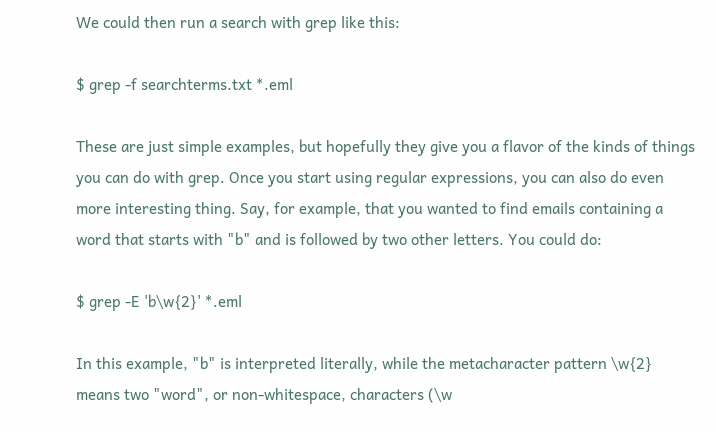We could then run a search with grep like this:

$ grep -f searchterms.txt *.eml

These are just simple examples, but hopefully they give you a flavor of the kinds of things you can do with grep. Once you start using regular expressions, you can also do even more interesting thing. Say, for example, that you wanted to find emails containing a word that starts with "b" and is followed by two other letters. You could do:

$ grep -E 'b\w{2}' *.eml

In this example, "b" is interpreted literally, while the metacharacter pattern \w{2} means two "word", or non-whitespace, characters (\w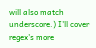will also match underscore.) I'll cover regex's more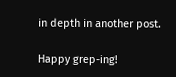in depth in another post.

Happy grep-ing!